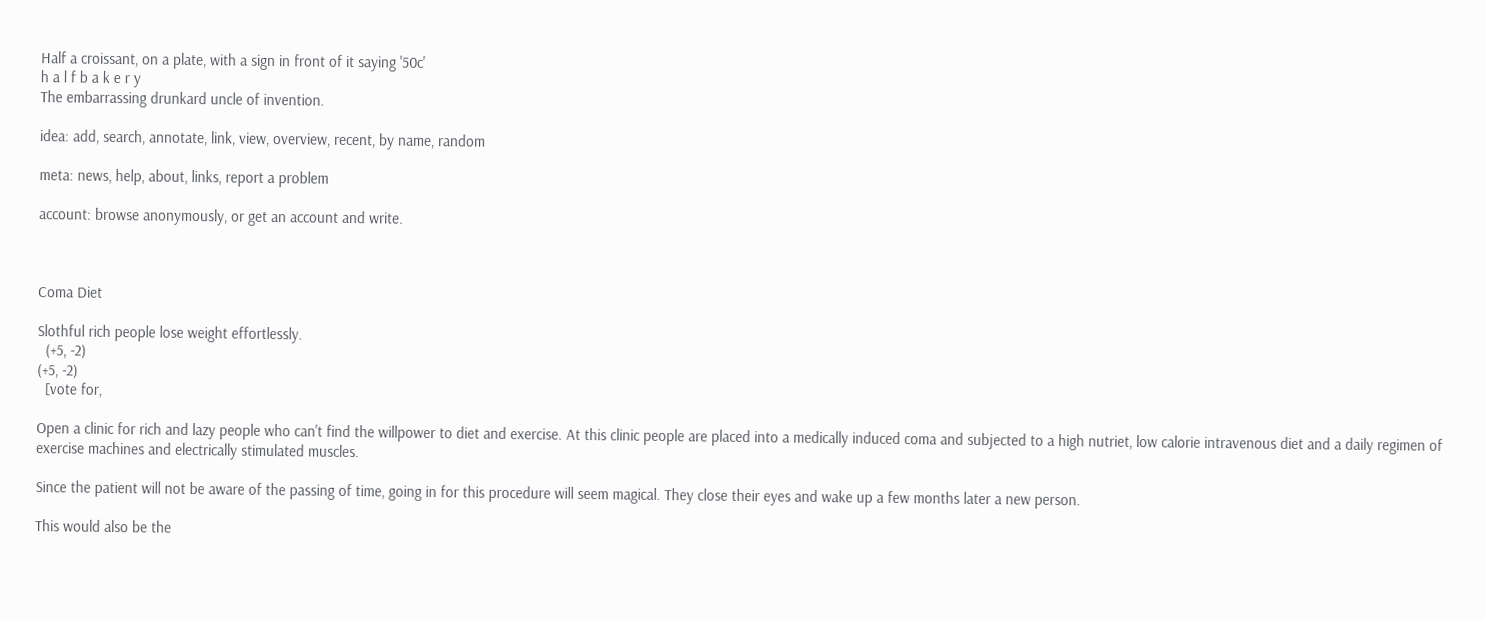Half a croissant, on a plate, with a sign in front of it saying '50c'
h a l f b a k e r y
The embarrassing drunkard uncle of invention.

idea: add, search, annotate, link, view, overview, recent, by name, random

meta: news, help, about, links, report a problem

account: browse anonymously, or get an account and write.



Coma Diet

Slothful rich people lose weight effortlessly.
  (+5, -2)
(+5, -2)
  [vote for,

Open a clinic for rich and lazy people who can't find the willpower to diet and exercise. At this clinic people are placed into a medically induced coma and subjected to a high nutriet, low calorie intravenous diet and a daily regimen of exercise machines and electrically stimulated muscles.

Since the patient will not be aware of the passing of time, going in for this procedure will seem magical. They close their eyes and wake up a few months later a new person.

This would also be the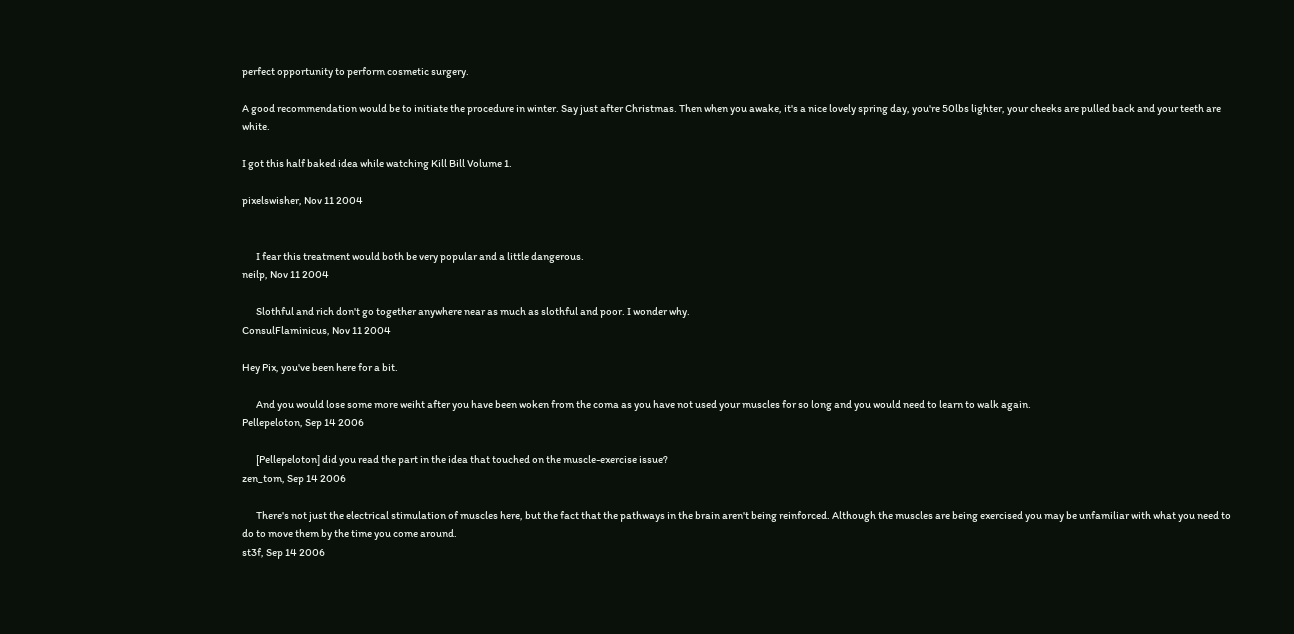perfect opportunity to perform cosmetic surgery.

A good recommendation would be to initiate the procedure in winter. Say just after Christmas. Then when you awake, it's a nice lovely spring day, you're 50lbs lighter, your cheeks are pulled back and your teeth are white.

I got this half baked idea while watching Kill Bill Volume 1.

pixelswisher, Nov 11 2004


       I fear this treatment would both be very popular and a little dangerous.
neilp, Nov 11 2004

       Slothful and rich don't go together anywhere near as much as slothful and poor. I wonder why.
ConsulFlaminicus, Nov 11 2004

Hey Pix, you've been here for a bit.

       And you would lose some more weiht after you have been woken from the coma as you have not used your muscles for so long and you would need to learn to walk again.
Pellepeloton, Sep 14 2006

       [Pellepeloton] did you read the part in the idea that touched on the muscle-exercise issue?
zen_tom, Sep 14 2006

       There's not just the electrical stimulation of muscles here, but the fact that the pathways in the brain aren't being reinforced. Although the muscles are being exercised you may be unfamiliar with what you need to do to move them by the time you come around.
st3f, Sep 14 2006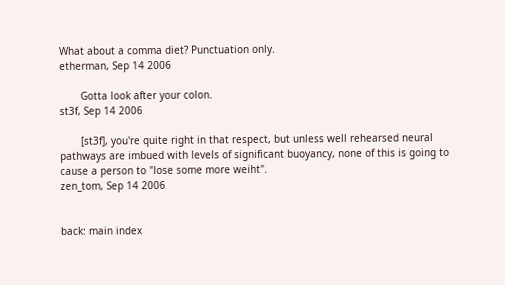What about a comma diet? Punctuation only.
etherman, Sep 14 2006

       Gotta look after your colon.
st3f, Sep 14 2006

       [st3f], you're quite right in that respect, but unless well rehearsed neural pathways are imbued with levels of significant buoyancy, none of this is going to cause a person to "lose some more weiht".
zen_tom, Sep 14 2006


back: main index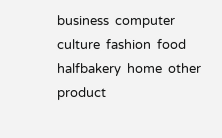business  computer  culture  fashion  food  halfbakery  home  other  product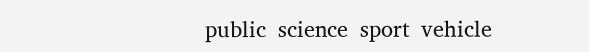public  science  sport  vehicle